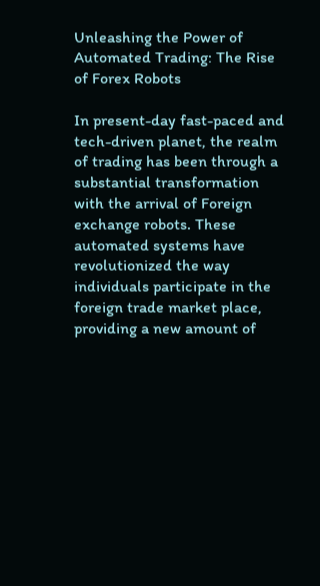Unleashing the Power of Automated Trading: The Rise of Forex Robots

In present-day fast-paced and tech-driven planet, the realm of trading has been through a substantial transformation with the arrival of Foreign exchange robots. These automated systems have revolutionized the way individuals participate in the foreign trade market place, providing a new amount of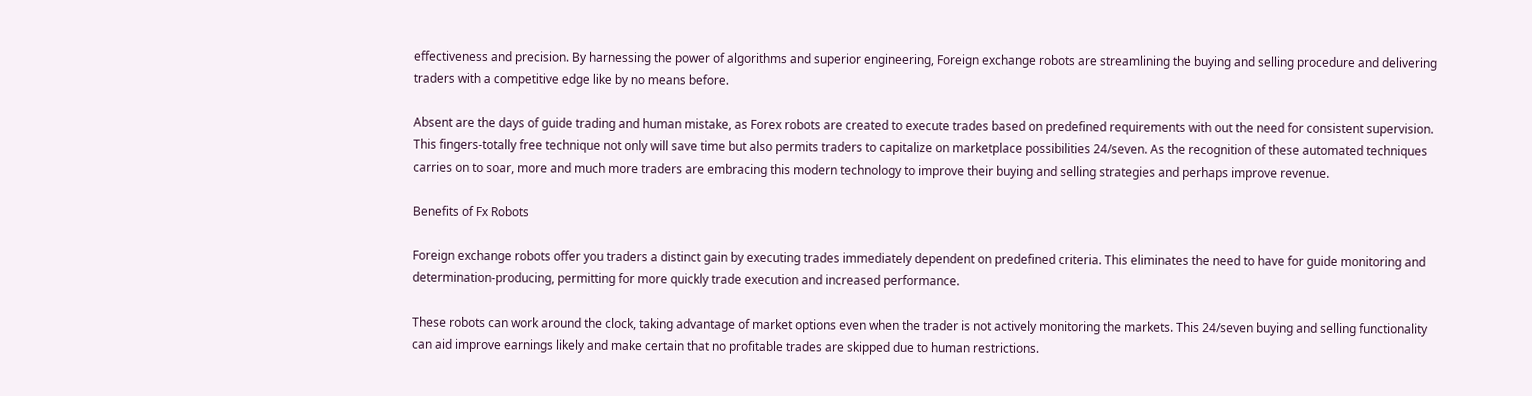effectiveness and precision. By harnessing the power of algorithms and superior engineering, Foreign exchange robots are streamlining the buying and selling procedure and delivering traders with a competitive edge like by no means before.

Absent are the days of guide trading and human mistake, as Forex robots are created to execute trades based on predefined requirements with out the need for consistent supervision. This fingers-totally free technique not only will save time but also permits traders to capitalize on marketplace possibilities 24/seven. As the recognition of these automated techniques carries on to soar, more and much more traders are embracing this modern technology to improve their buying and selling strategies and perhaps improve revenue.

Benefits of Fx Robots

Foreign exchange robots offer you traders a distinct gain by executing trades immediately dependent on predefined criteria. This eliminates the need to have for guide monitoring and determination-producing, permitting for more quickly trade execution and increased performance.

These robots can work around the clock, taking advantage of market options even when the trader is not actively monitoring the markets. This 24/seven buying and selling functionality can aid improve earnings likely and make certain that no profitable trades are skipped due to human restrictions.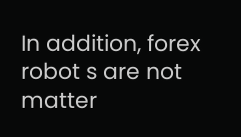In addition, forex robot s are not matter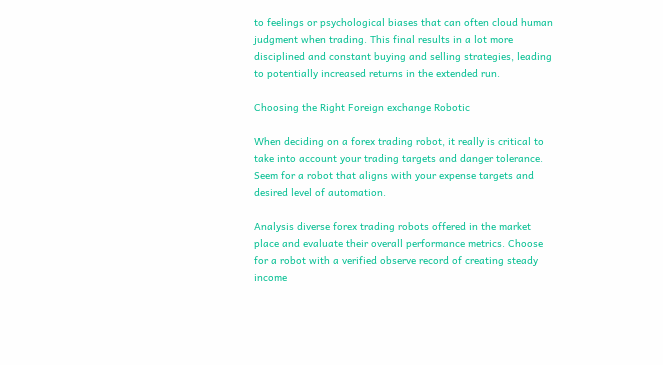to feelings or psychological biases that can often cloud human judgment when trading. This final results in a lot more disciplined and constant buying and selling strategies, leading to potentially increased returns in the extended run.

Choosing the Right Foreign exchange Robotic

When deciding on a forex trading robot, it really is critical to take into account your trading targets and danger tolerance. Seem for a robot that aligns with your expense targets and desired level of automation.

Analysis diverse forex trading robots offered in the market place and evaluate their overall performance metrics. Choose for a robot with a verified observe record of creating steady income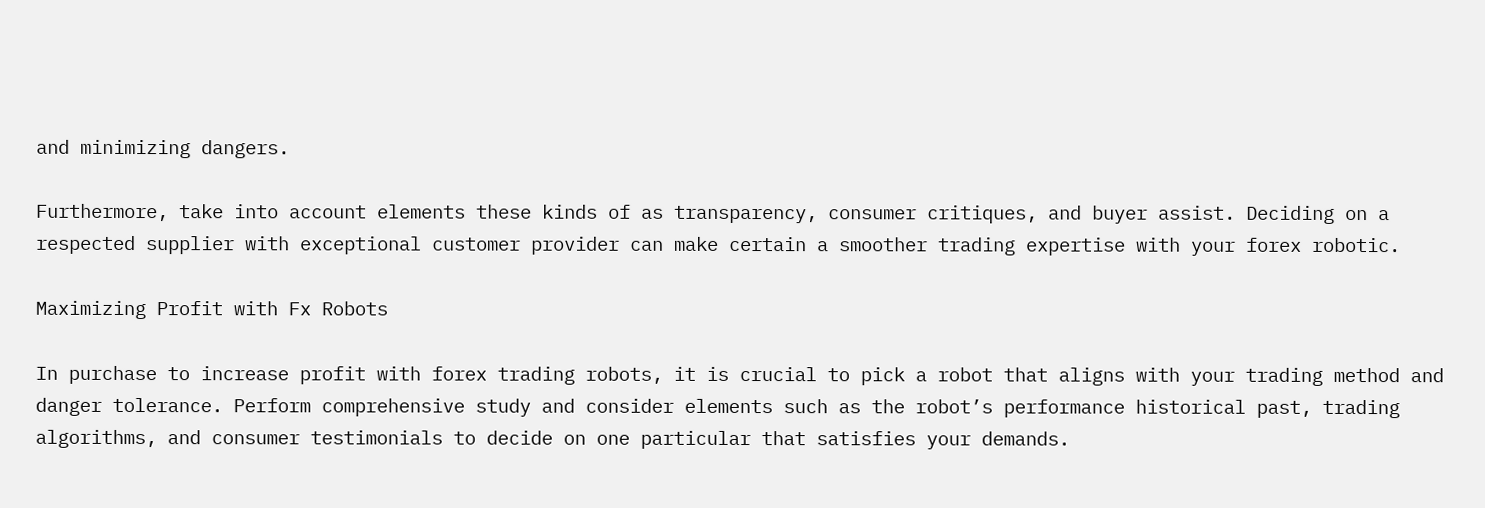and minimizing dangers.

Furthermore, take into account elements these kinds of as transparency, consumer critiques, and buyer assist. Deciding on a respected supplier with exceptional customer provider can make certain a smoother trading expertise with your forex robotic.

Maximizing Profit with Fx Robots

In purchase to increase profit with forex trading robots, it is crucial to pick a robot that aligns with your trading method and danger tolerance. Perform comprehensive study and consider elements such as the robot’s performance historical past, trading algorithms, and consumer testimonials to decide on one particular that satisfies your demands.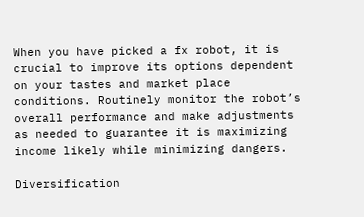When you have picked a fx robot, it is crucial to improve its options dependent on your tastes and market place conditions. Routinely monitor the robot’s overall performance and make adjustments as needed to guarantee it is maximizing income likely while minimizing dangers.

Diversification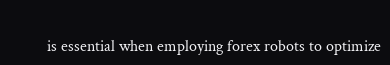is essential when employing forex robots to optimize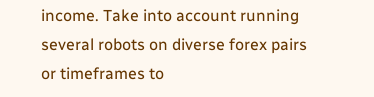income. Take into account running several robots on diverse forex pairs or timeframes to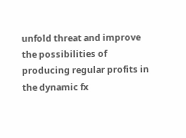unfold threat and improve the possibilities of producing regular profits in the dynamic fx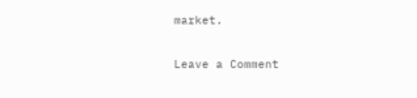market.

Leave a Comment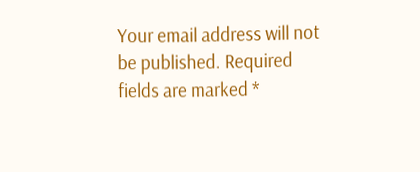Your email address will not be published. Required fields are marked *